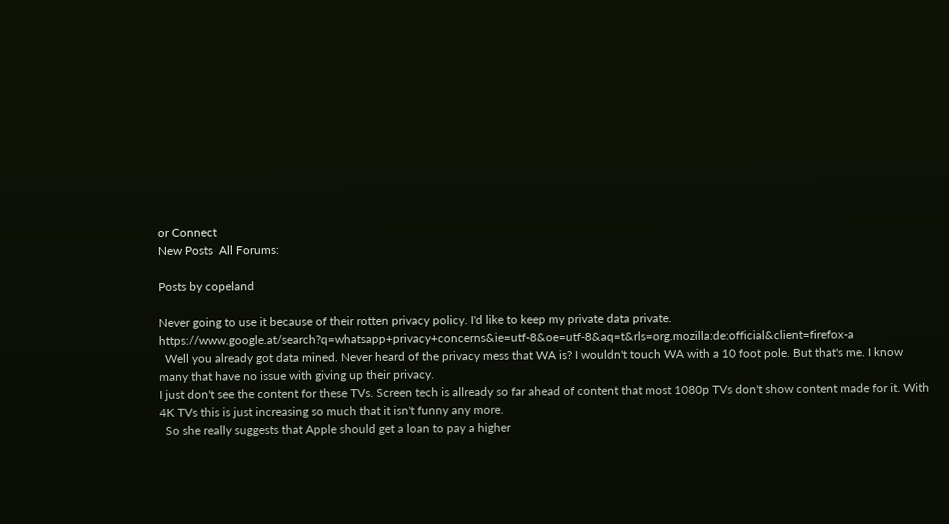or Connect
New Posts  All Forums:

Posts by copeland

Never going to use it because of their rotten privacy policy. I'd like to keep my private data private.   https://www.google.at/search?q=whatsapp+privacy+concerns&ie=utf-8&oe=utf-8&aq=t&rls=org.mozilla:de:official&client=firefox-a
  Well you already got data mined. Never heard of the privacy mess that WA is? I wouldn't touch WA with a 10 foot pole. But that's me. I know many that have no issue with giving up their privacy.
I just don't see the content for these TVs. Screen tech is allready so far ahead of content that most 1080p TVs don't show content made for it. With 4K TVs this is just increasing so much that it isn't funny any more.
  So she really suggests that Apple should get a loan to pay a higher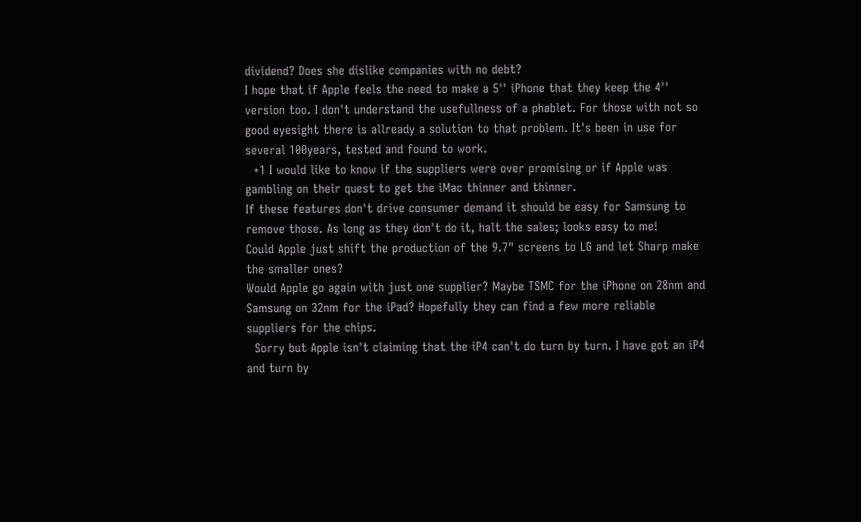dividend? Does she dislike companies with no debt?
I hope that if Apple feels the need to make a 5'' iPhone that they keep the 4'' version too. I don't understand the usefullness of a phablet. For those with not so good eyesight there is allready a solution to that problem. It's been in use for several 100years, tested and found to work.
  +1 I would like to know if the suppliers were over promising or if Apple was gambling on their quest to get the iMac thinner and thinner.
If these features don't drive consumer demand it should be easy for Samsung to remove those. As long as they don't do it, halt the sales; looks easy to me!
Could Apple just shift the production of the 9.7" screens to LG and let Sharp make the smaller ones?
Would Apple go again with just one supplier? Maybe TSMC for the iPhone on 28nm and Samsung on 32nm for the iPad? Hopefully they can find a few more reliable suppliers for the chips.
  Sorry but Apple isn't claiming that the iP4 can't do turn by turn. I have got an iP4 and turn by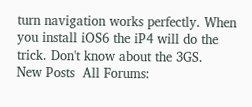turn navigation works perfectly. When you install iOS6 the iP4 will do the trick. Don't know about the 3GS.
New Posts  All Forums: